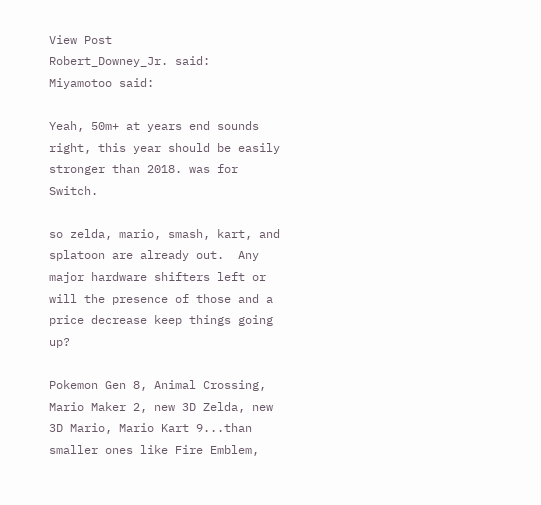View Post
Robert_Downey_Jr. said:
Miyamotoo said:

Yeah, 50m+ at years end sounds right, this year should be easily stronger than 2018. was for Switch.

so zelda, mario, smash, kart, and splatoon are already out.  Any major hardware shifters left or will the presence of those and a price decrease keep things going up?

Pokemon Gen 8, Animal Crossing, Mario Maker 2, new 3D Zelda, new 3D Mario, Mario Kart 9...than smaller ones like Fire Emblem,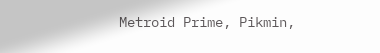Metroid Prime, Pikmin,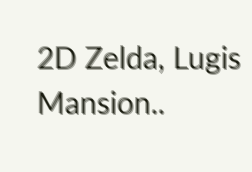2D Zelda, Lugis Mansion..